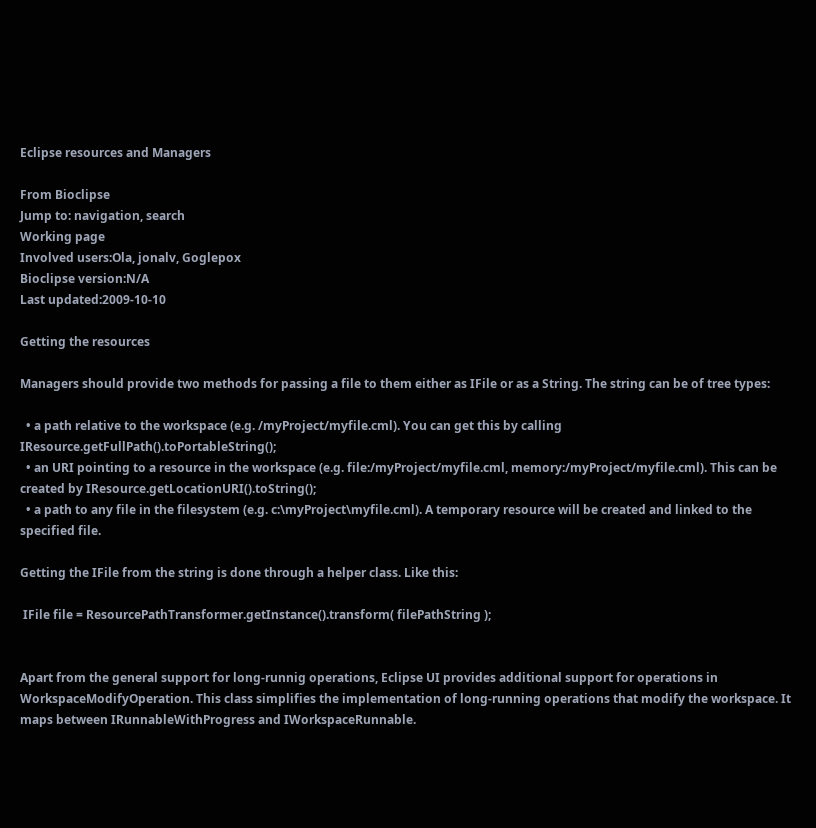Eclipse resources and Managers

From Bioclipse
Jump to: navigation, search
Working page
Involved users:Ola, jonalv, Goglepox
Bioclipse version:N/A
Last updated:2009-10-10

Getting the resources

Managers should provide two methods for passing a file to them either as IFile or as a String. The string can be of tree types:

  • a path relative to the workspace (e.g. /myProject/myfile.cml). You can get this by calling IResource.getFullPath().toPortableString();
  • an URI pointing to a resource in the workspace (e.g. file:/myProject/myfile.cml, memory:/myProject/myfile.cml). This can be created by IResource.getLocationURI().toString();
  • a path to any file in the filesystem (e.g. c:\myProject\myfile.cml). A temporary resource will be created and linked to the specified file.

Getting the IFile from the string is done through a helper class. Like this:

 IFile file = ResourcePathTransformer.getInstance().transform( filePathString );


Apart from the general support for long-runnig operations, Eclipse UI provides additional support for operations in WorkspaceModifyOperation. This class simplifies the implementation of long-running operations that modify the workspace. It maps between IRunnableWithProgress and IWorkspaceRunnable.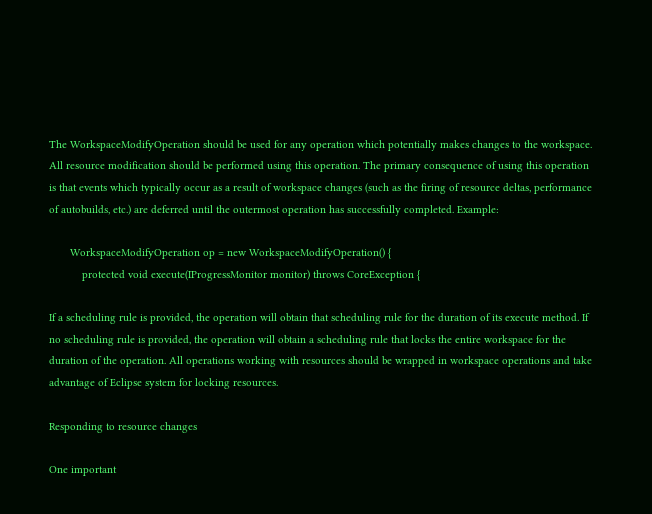The WorkspaceModifyOperation should be used for any operation which potentially makes changes to the workspace. All resource modification should be performed using this operation. The primary consequence of using this operation is that events which typically occur as a result of workspace changes (such as the firing of resource deltas, performance of autobuilds, etc.) are deferred until the outermost operation has successfully completed. Example:

       WorkspaceModifyOperation op = new WorkspaceModifyOperation() {
           protected void execute(IProgressMonitor monitor) throws CoreException {

If a scheduling rule is provided, the operation will obtain that scheduling rule for the duration of its execute method. If no scheduling rule is provided, the operation will obtain a scheduling rule that locks the entire workspace for the duration of the operation. All operations working with resources should be wrapped in workspace operations and take advantage of Eclipse system for locking resources.

Responding to resource changes

One important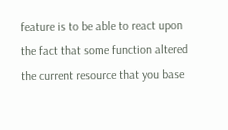feature is to be able to react upon the fact that some function altered the current resource that you base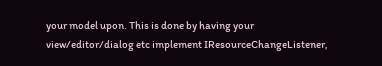your model upon. This is done by having your view/editor/dialog etc implement IResourceChangeListener,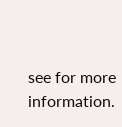see for more information.